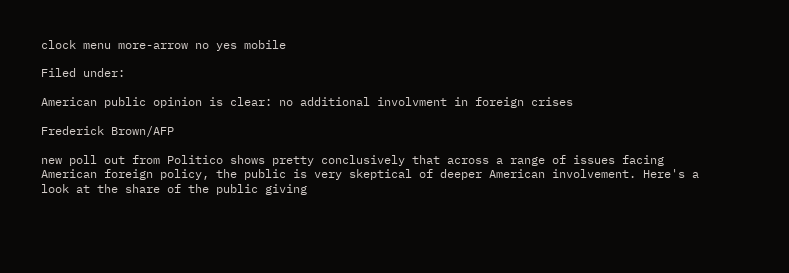clock menu more-arrow no yes mobile

Filed under:

American public opinion is clear: no additional involvment in foreign crises

Frederick Brown/AFP

new poll out from Politico shows pretty conclusively that across a range of issues facing American foreign policy, the public is very skeptical of deeper American involvement. Here's a look at the share of the public giving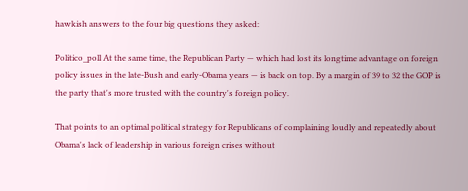hawkish answers to the four big questions they asked:

Politico_poll At the same time, the Republican Party — which had lost its longtime advantage on foreign policy issues in the late-Bush and early-Obama years — is back on top. By a margin of 39 to 32 the GOP is the party that's more trusted with the country's foreign policy.

That points to an optimal political strategy for Republicans of complaining loudly and repeatedly about Obama's lack of leadership in various foreign crises without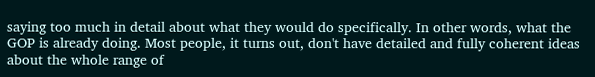saying too much in detail about what they would do specifically. In other words, what the GOP is already doing. Most people, it turns out, don't have detailed and fully coherent ideas about the whole range of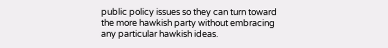public policy issues so they can turn toward the more hawkish party without embracing any particular hawkish ideas.